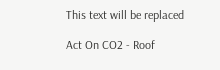This text will be replaced

Act On CO2 - Roof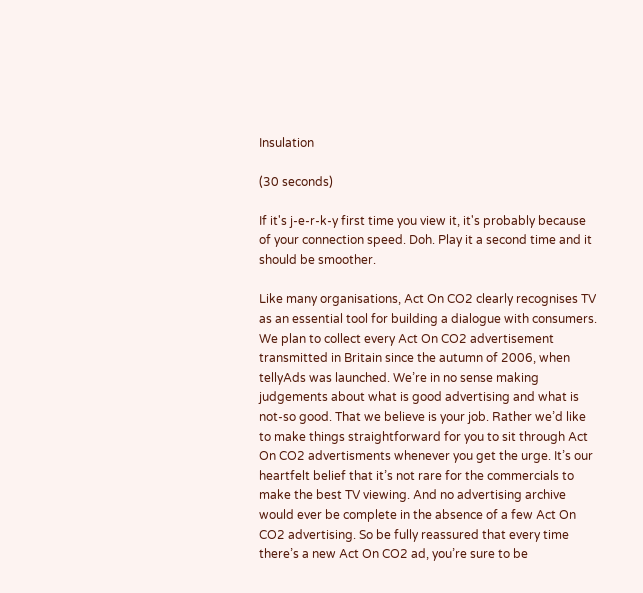Insulation

(30 seconds)

If it's j-e-r-k-y first time you view it, it's probably because of your connection speed. Doh. Play it a second time and it should be smoother.

Like many organisations, Act On CO2 clearly recognises TV as an essential tool for building a dialogue with consumers. We plan to collect every Act On CO2 advertisement transmitted in Britain since the autumn of 2006, when tellyAds was launched. We’re in no sense making judgements about what is good advertising and what is not-so good. That we believe is your job. Rather we’d like to make things straightforward for you to sit through Act On CO2 advertisments whenever you get the urge. It’s our heartfelt belief that it’s not rare for the commercials to make the best TV viewing. And no advertising archive would ever be complete in the absence of a few Act On CO2 advertising. So be fully reassured that every time there’s a new Act On CO2 ad, you’re sure to be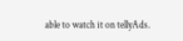able to watch it on tellyAds.